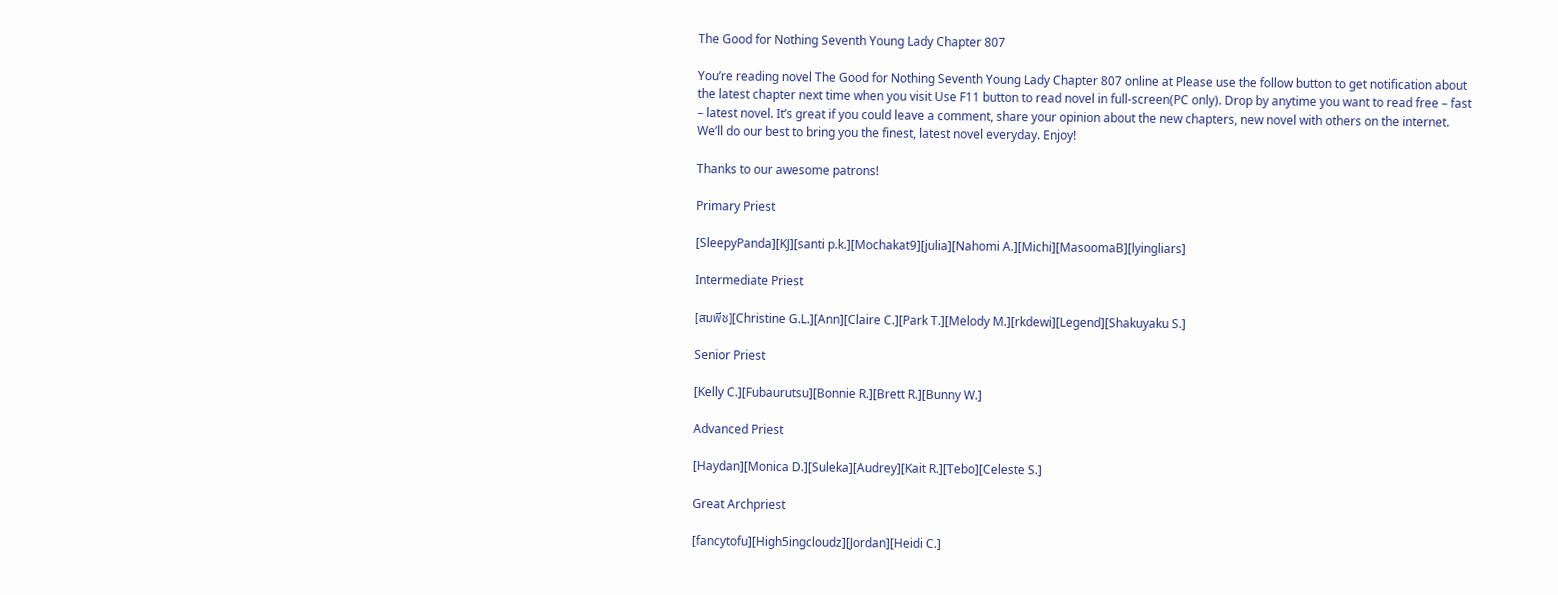The Good for Nothing Seventh Young Lady Chapter 807

You’re reading novel The Good for Nothing Seventh Young Lady Chapter 807 online at Please use the follow button to get notification about the latest chapter next time when you visit Use F11 button to read novel in full-screen(PC only). Drop by anytime you want to read free – fast – latest novel. It’s great if you could leave a comment, share your opinion about the new chapters, new novel with others on the internet. We’ll do our best to bring you the finest, latest novel everyday. Enjoy!

Thanks to our awesome patrons!

Primary Priest

[SleepyPanda][KJ][santi p.k.][Mochakat9][julia][Nahomi A.][Michi][MasoomaB][lyingliars]

Intermediate Priest

[สมพีช][Christine G.L.][Ann][Claire C.][Park T.][Melody M.][rkdewi][Legend][Shakuyaku S.]

Senior Priest

[Kelly C.][Fubaurutsu][Bonnie R.][Brett R.][Bunny W.]

Advanced Priest

[Haydan][Monica D.][Suleka][Audrey][Kait R.][Tebo][Celeste S.]

Great Archpriest

[fancytofu][High5ingcloudz][Jordan][Heidi C.]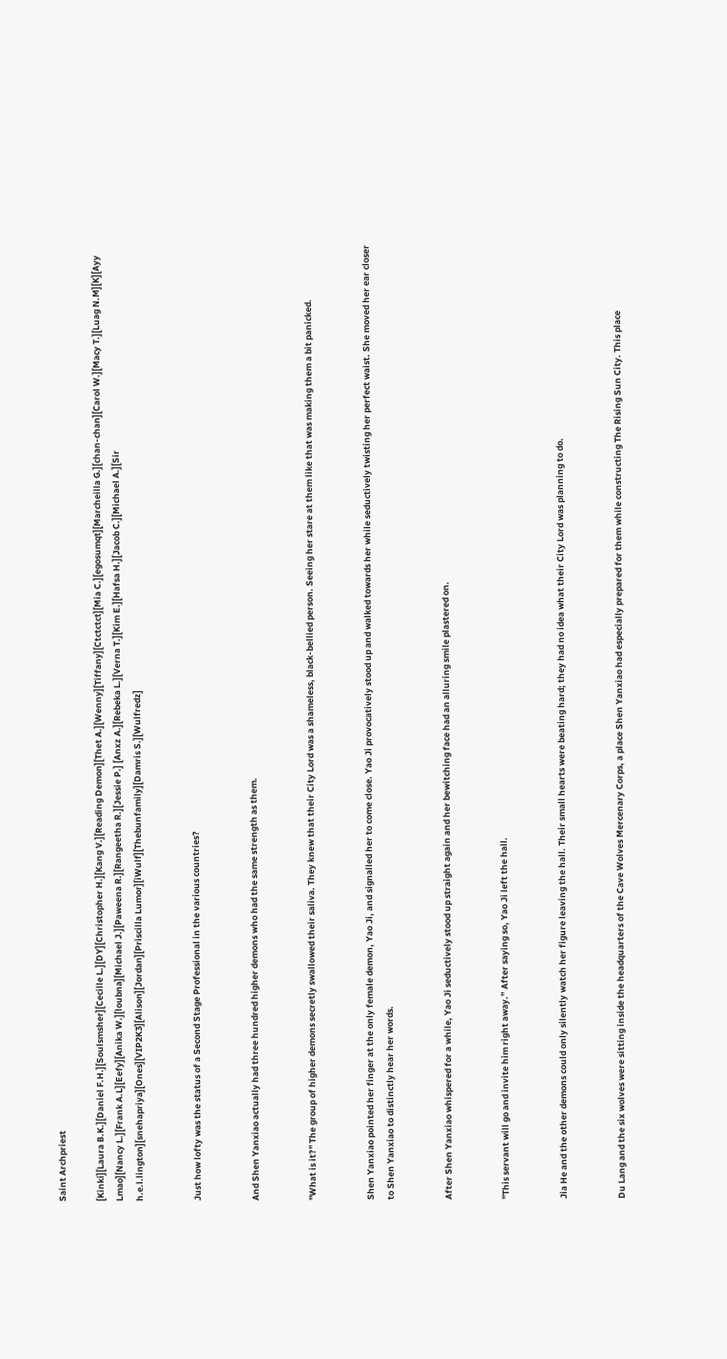Saint Archpriest

[Kinki][Laura B.K.][Daniel F.H.][Soulsmsher][Cecille L.][DY][Christopher H.][Kang V.][Reading Demon][Thet A.][Wenny][Tiffany][Ctctctct][Mia C.][egosumqt][Marcheilla G.][chan-chan][Carol W.][Macy T.][Luag N.M][K][Ayy Lmao][Nancy L.][Frank A.L][Eefy][Anika W.][loubna][Michael J.][Paweena R.][Rangeetha R.][Jessie P.] [Anxz A.][Rebeka L.][Verna T.][Kim E.][Hafsa H.][Jacob C.][Michael A.][Sir h.e.l.lington][snehapriya][Ones][VIP2K3][Alison][Jordan][Priscilla Lumor][iWulf][Thebunfamily][Damris S.][Wulfredz]


Just how lofty was the status of a Second Stage Professional in the various countries?


And Shen Yanxiao actually had three hundred higher demons who had the same strength as them.


"What is it?" The group of higher demons secretly swallowed their saliva. They knew that their City Lord was a shameless, black-bellied person. Seeing her stare at them like that was making them a bit panicked.


Shen Yanxiao pointed her finger at the only female demon, Yao Ji, and signalled her to come close. Yao Ji provocatively stood up and walked towards her while seductively twisting her perfect waist. She moved her ear closer to Shen Yanxiao to distinctly hear her words.


After Shen Yanxiao whispered for a while, Yao Ji seductively stood up straight again and her bewitching face had an alluring smile plastered on.


"This servant will go and invite him right away.” After saying so, Yao Ji left the hall.


Jia He and the other demons could only silently watch her figure leaving the hall. Their small hearts were beating hard; they had no idea what their City Lord was planning to do.


Du Lang and the six wolves were sitting inside the headquarters of the Cave Wolves Mercenary Corps, a place Shen Yanxiao had especially prepared for them while constructing The Rising Sun City. This place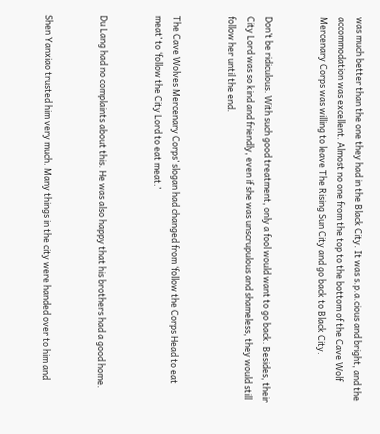was much better than the one they had in the Black City. It was s.p.a.cious and bright, and the accommodation was excellent. Almost no one from the top to the bottom of the Cave Wolf Mercenary Corps was willing to leave The Rising Sun City and go back to Black City.


Don’t be ridiculous. With such good treatment, only a fool would want to go back. Besides, their City Lord was so kind and friendly, even if she was unscrupulous and shameless, they would still follow her until the end.


The Cave Wolves Mercenary Corps’ slogan had changed from ‘follow the Corps Head to eat meat’ to ‘follow the City Lord to eat meat.’


Du Lang had no complaints about this. He was also happy that his brothers had a good home.


Shen Yanxiao trusted him very much. Many things in the city were handed over to him and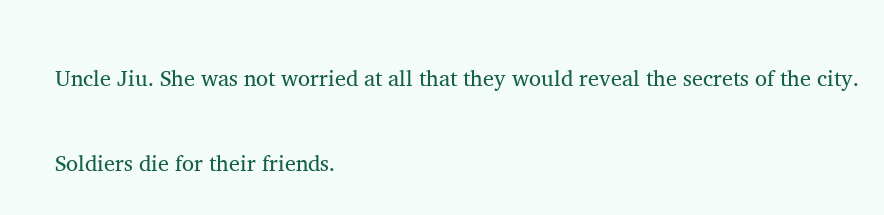Uncle Jiu. She was not worried at all that they would reveal the secrets of the city.


Soldiers die for their friends.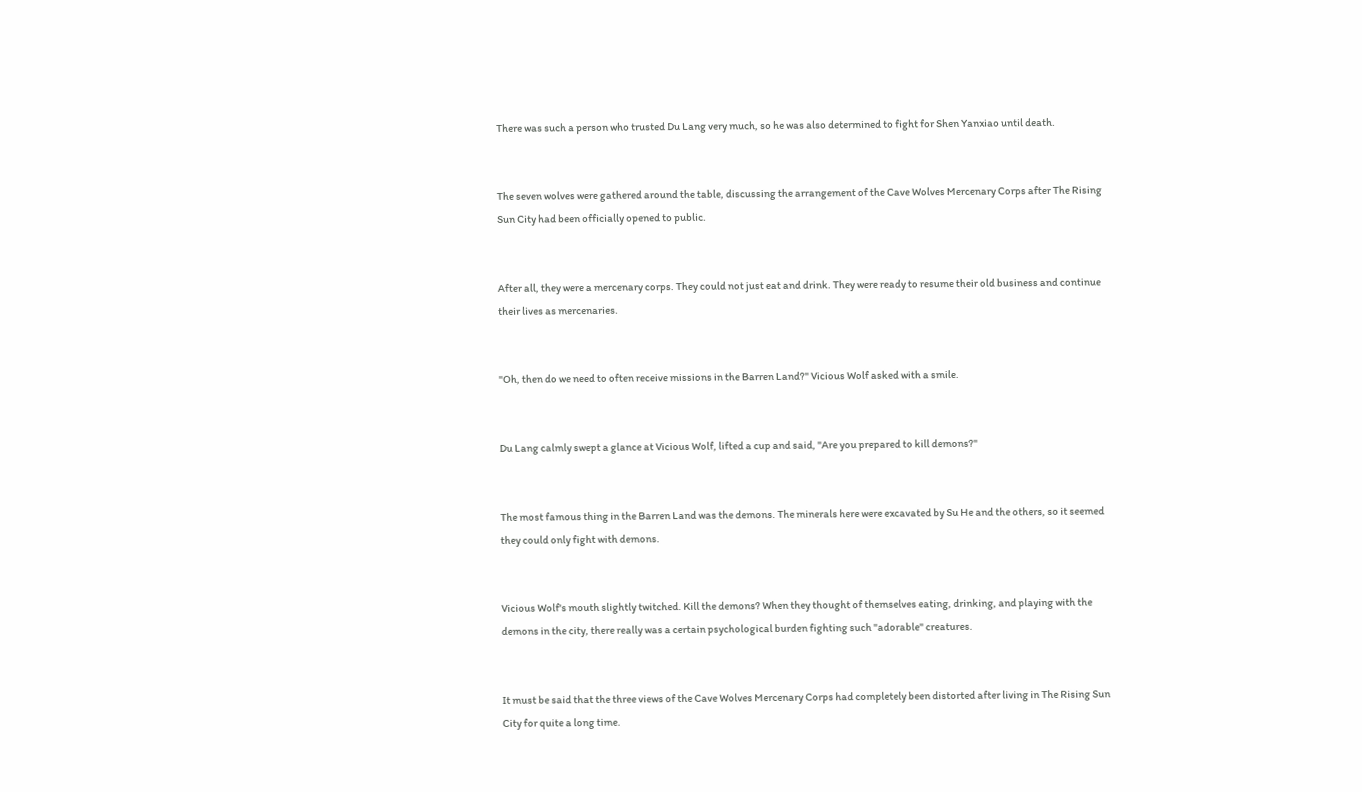There was such a person who trusted Du Lang very much, so he was also determined to fight for Shen Yanxiao until death.


The seven wolves were gathered around the table, discussing the arrangement of the Cave Wolves Mercenary Corps after The Rising Sun City had been officially opened to public.


After all, they were a mercenary corps. They could not just eat and drink. They were ready to resume their old business and continue their lives as mercenaries.


"Oh, then do we need to often receive missions in the Barren Land?" Vicious Wolf asked with a smile.


Du Lang calmly swept a glance at Vicious Wolf, lifted a cup and said, "Are you prepared to kill demons?"


The most famous thing in the Barren Land was the demons. The minerals here were excavated by Su He and the others, so it seemed they could only fight with demons.


Vicious Wolf's mouth slightly twitched. Kill the demons? When they thought of themselves eating, drinking, and playing with the demons in the city, there really was a certain psychological burden fighting such "adorable" creatures.


It must be said that the three views of the Cave Wolves Mercenary Corps had completely been distorted after living in The Rising Sun City for quite a long time.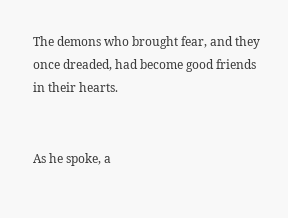The demons who brought fear, and they once dreaded, had become good friends in their hearts.


As he spoke, a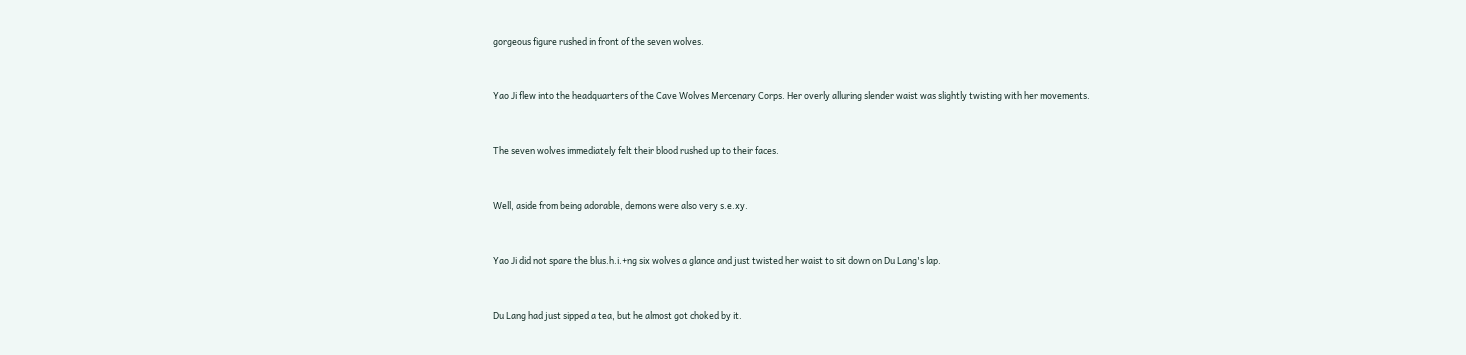gorgeous figure rushed in front of the seven wolves.


Yao Ji flew into the headquarters of the Cave Wolves Mercenary Corps. Her overly alluring slender waist was slightly twisting with her movements.


The seven wolves immediately felt their blood rushed up to their faces.


Well, aside from being adorable, demons were also very s.e.xy.


Yao Ji did not spare the blus.h.i.+ng six wolves a glance and just twisted her waist to sit down on Du Lang's lap.


Du Lang had just sipped a tea, but he almost got choked by it.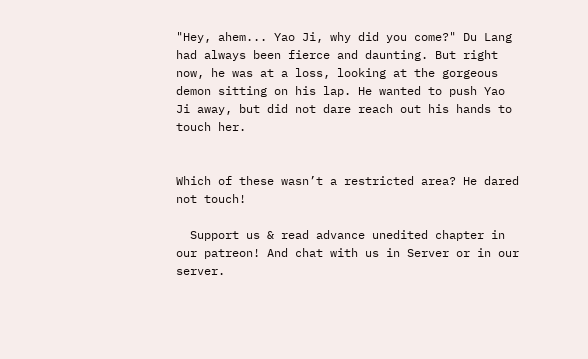"Hey, ahem... Yao Ji, why did you come?" Du Lang had always been fierce and daunting. But right now, he was at a loss, looking at the gorgeous demon sitting on his lap. He wanted to push Yao Ji away, but did not dare reach out his hands to touch her.


Which of these wasn’t a restricted area? He dared not touch!

  Support us & read advance unedited chapter in our patreon! And chat with us in Server or in our server.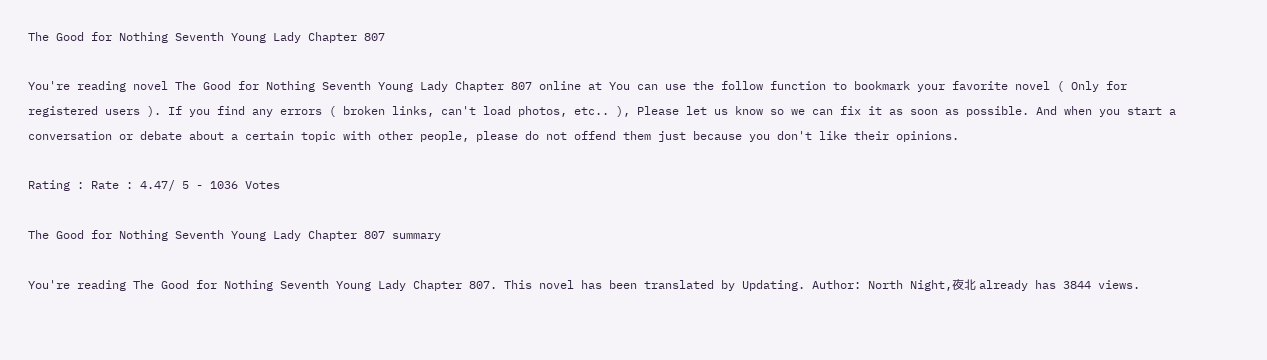The Good for Nothing Seventh Young Lady Chapter 807

You're reading novel The Good for Nothing Seventh Young Lady Chapter 807 online at You can use the follow function to bookmark your favorite novel ( Only for registered users ). If you find any errors ( broken links, can't load photos, etc.. ), Please let us know so we can fix it as soon as possible. And when you start a conversation or debate about a certain topic with other people, please do not offend them just because you don't like their opinions.

Rating : Rate : 4.47/ 5 - 1036 Votes

The Good for Nothing Seventh Young Lady Chapter 807 summary

You're reading The Good for Nothing Seventh Young Lady Chapter 807. This novel has been translated by Updating. Author: North Night,夜北 already has 3844 views.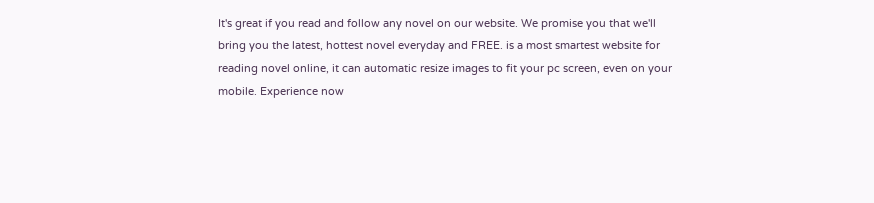It's great if you read and follow any novel on our website. We promise you that we'll bring you the latest, hottest novel everyday and FREE. is a most smartest website for reading novel online, it can automatic resize images to fit your pc screen, even on your mobile. Experience now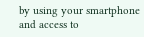by using your smartphone and access to